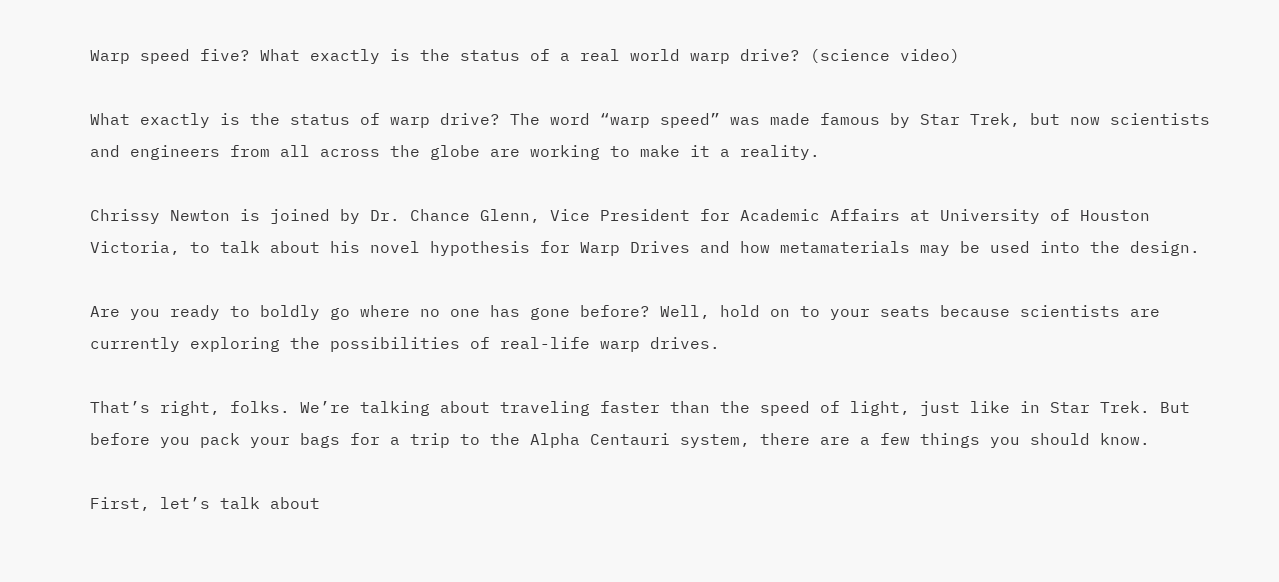Warp speed five? What exactly is the status of a real world warp drive? (science video)

What exactly is the status of warp drive? The word “warp speed” was made famous by Star Trek, but now scientists and engineers from all across the globe are working to make it a reality.

Chrissy Newton is joined by Dr. Chance Glenn, Vice President for Academic Affairs at University of Houston Victoria, to talk about his novel hypothesis for Warp Drives and how metamaterials may be used into the design.

Are you ready to boldly go where no one has gone before? Well, hold on to your seats because scientists are currently exploring the possibilities of real-life warp drives.

That’s right, folks. We’re talking about traveling faster than the speed of light, just like in Star Trek. But before you pack your bags for a trip to the Alpha Centauri system, there are a few things you should know.

First, let’s talk about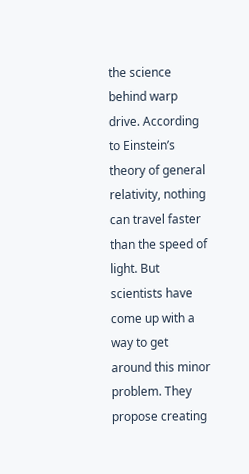the science behind warp drive. According to Einstein’s theory of general relativity, nothing can travel faster than the speed of light. But scientists have come up with a way to get around this minor problem. They propose creating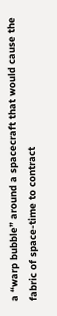a “warp bubble” around a spacecraft that would cause the fabric of space-time to contract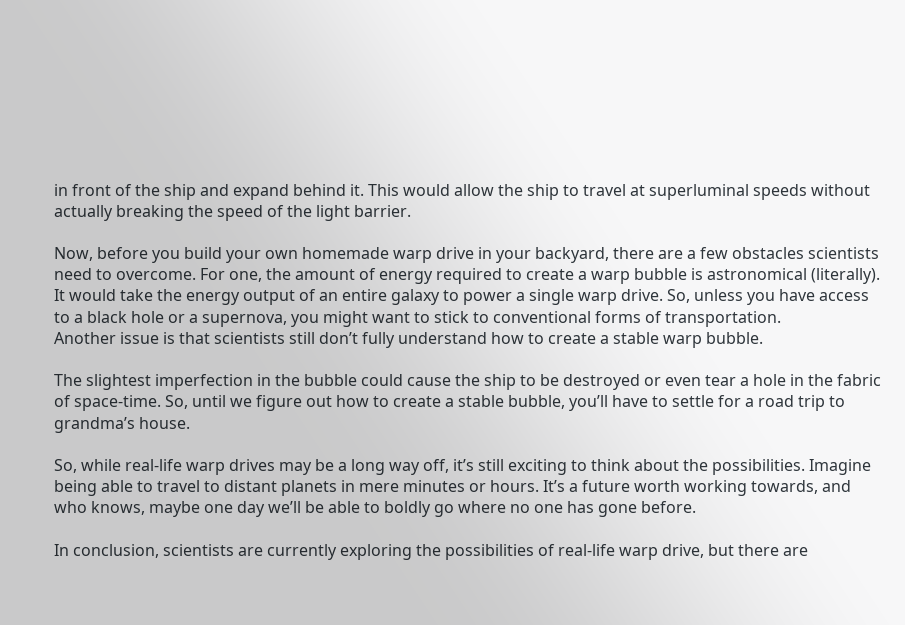in front of the ship and expand behind it. This would allow the ship to travel at superluminal speeds without actually breaking the speed of the light barrier.

Now, before you build your own homemade warp drive in your backyard, there are a few obstacles scientists need to overcome. For one, the amount of energy required to create a warp bubble is astronomical (literally). It would take the energy output of an entire galaxy to power a single warp drive. So, unless you have access to a black hole or a supernova, you might want to stick to conventional forms of transportation.
Another issue is that scientists still don’t fully understand how to create a stable warp bubble.

The slightest imperfection in the bubble could cause the ship to be destroyed or even tear a hole in the fabric of space-time. So, until we figure out how to create a stable bubble, you’ll have to settle for a road trip to grandma’s house.

So, while real-life warp drives may be a long way off, it’s still exciting to think about the possibilities. Imagine being able to travel to distant planets in mere minutes or hours. It’s a future worth working towards, and who knows, maybe one day we’ll be able to boldly go where no one has gone before.

In conclusion, scientists are currently exploring the possibilities of real-life warp drive, but there are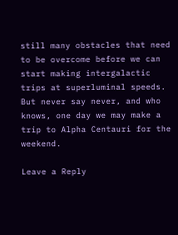still many obstacles that need to be overcome before we can start making intergalactic trips at superluminal speeds. But never say never, and who knows, one day we may make a trip to Alpha Centauri for the weekend.

Leave a Reply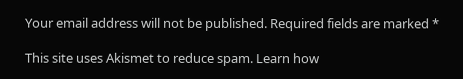Your email address will not be published. Required fields are marked *

This site uses Akismet to reduce spam. Learn how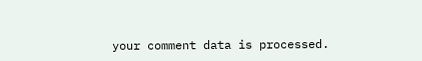your comment data is processed.